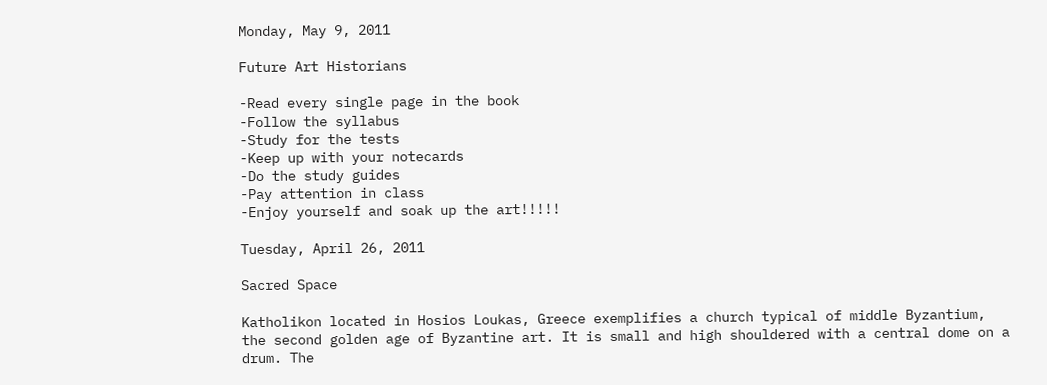Monday, May 9, 2011

Future Art Historians

-Read every single page in the book
-Follow the syllabus
-Study for the tests
-Keep up with your notecards
-Do the study guides
-Pay attention in class
-Enjoy yourself and soak up the art!!!!!

Tuesday, April 26, 2011

Sacred Space

Katholikon located in Hosios Loukas, Greece exemplifies a church typical of middle Byzantium, the second golden age of Byzantine art. It is small and high shouldered with a central dome on a drum. The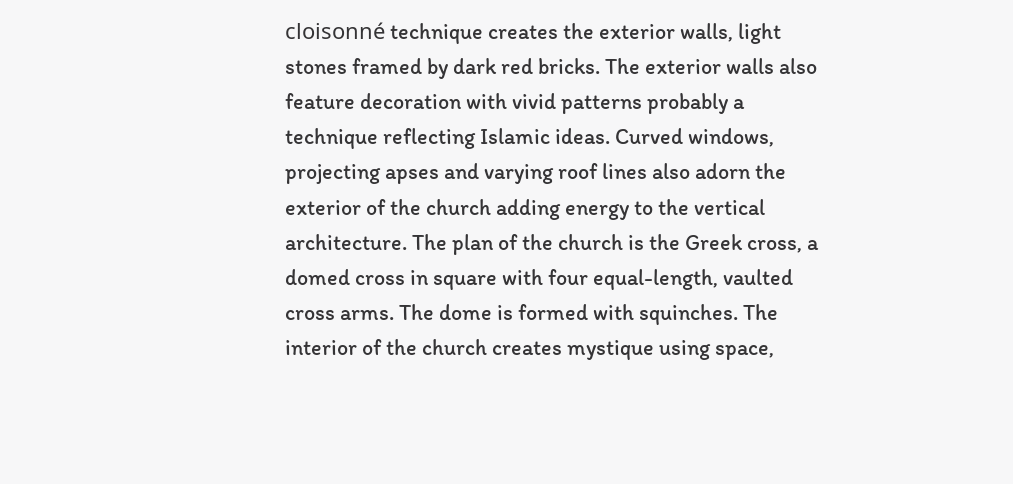cloisonné technique creates the exterior walls, light stones framed by dark red bricks. The exterior walls also feature decoration with vivid patterns probably a technique reflecting Islamic ideas. Curved windows, projecting apses and varying roof lines also adorn the exterior of the church adding energy to the vertical architecture. The plan of the church is the Greek cross, a domed cross in square with four equal-length, vaulted cross arms. The dome is formed with squinches. The interior of the church creates mystique using space,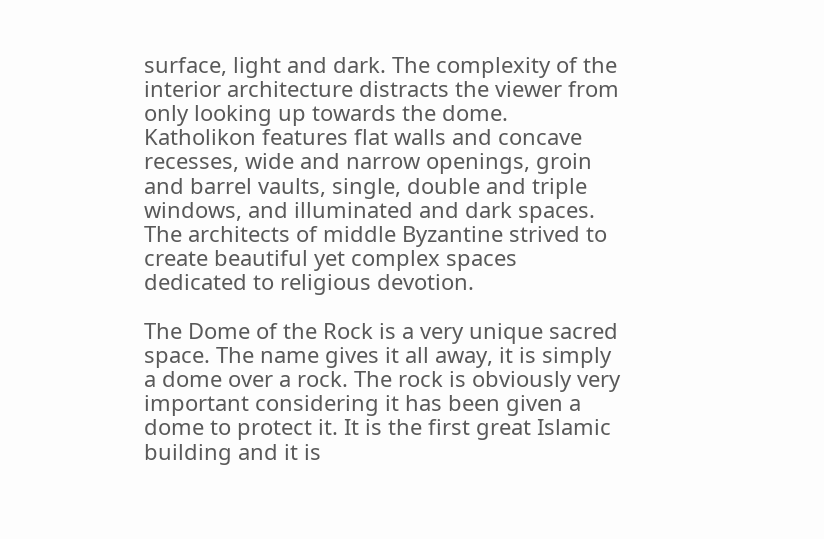surface, light and dark. The complexity of the interior architecture distracts the viewer from only looking up towards the dome. Katholikon features flat walls and concave recesses, wide and narrow openings, groin and barrel vaults, single, double and triple windows, and illuminated and dark spaces. The architects of middle Byzantine strived to create beautiful yet complex spaces dedicated to religious devotion.

The Dome of the Rock is a very unique sacred space. The name gives it all away, it is simply a dome over a rock. The rock is obviously very important considering it has been given a dome to protect it. It is the first great Islamic building and it is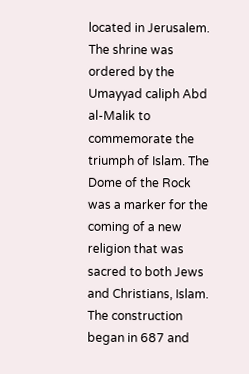located in Jerusalem. The shrine was ordered by the Umayyad caliph Abd al-Malik to commemorate the triumph of Islam. The Dome of the Rock was a marker for the coming of a new religion that was sacred to both Jews and Christians, Islam.  The construction began in 687 and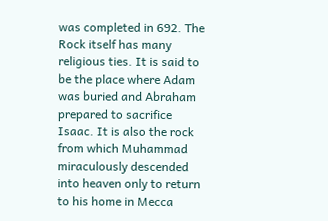was completed in 692. The Rock itself has many religious ties. It is said to be the place where Adam was buried and Abraham prepared to sacrifice Isaac. It is also the rock from which Muhammad miraculously descended into heaven only to return to his home in Mecca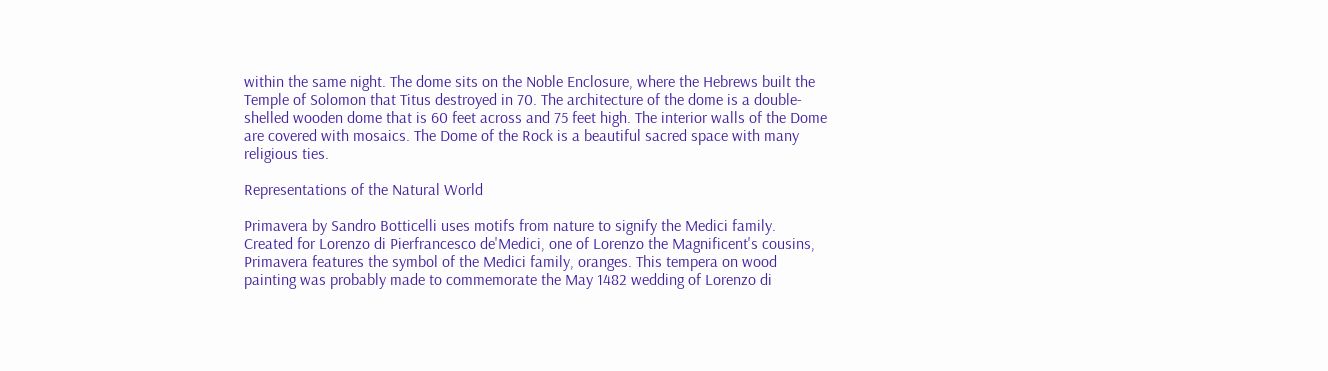within the same night. The dome sits on the Noble Enclosure, where the Hebrews built the Temple of Solomon that Titus destroyed in 70. The architecture of the dome is a double-shelled wooden dome that is 60 feet across and 75 feet high. The interior walls of the Dome are covered with mosaics. The Dome of the Rock is a beautiful sacred space with many religious ties.

Representations of the Natural World

Primavera by Sandro Botticelli uses motifs from nature to signify the Medici family. Created for Lorenzo di Pierfrancesco de'Medici, one of Lorenzo the Magnificent's cousins, Primavera features the symbol of the Medici family, oranges. This tempera on wood painting was probably made to commemorate the May 1482 wedding of Lorenzo di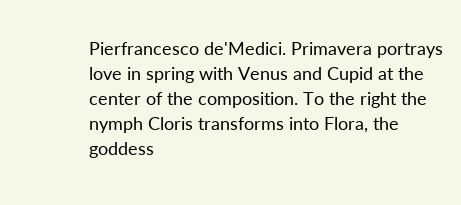Pierfrancesco de'Medici. Primavera portrays love in spring with Venus and Cupid at the center of the composition. To the right the nymph Cloris transforms into Flora, the goddess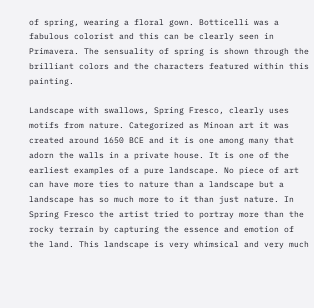of spring, wearing a floral gown. Botticelli was a fabulous colorist and this can be clearly seen in Primavera. The sensuality of spring is shown through the brilliant colors and the characters featured within this painting.

Landscape with swallows, Spring Fresco, clearly uses motifs from nature. Categorized as Minoan art it was created around 1650 BCE and it is one among many that adorn the walls in a private house. It is one of the earliest examples of a pure landscape. No piece of art can have more ties to nature than a landscape but a landscape has so much more to it than just nature. In Spring Fresco the artist tried to portray more than the rocky terrain by capturing the essence and emotion of the land. This landscape is very whimsical and very much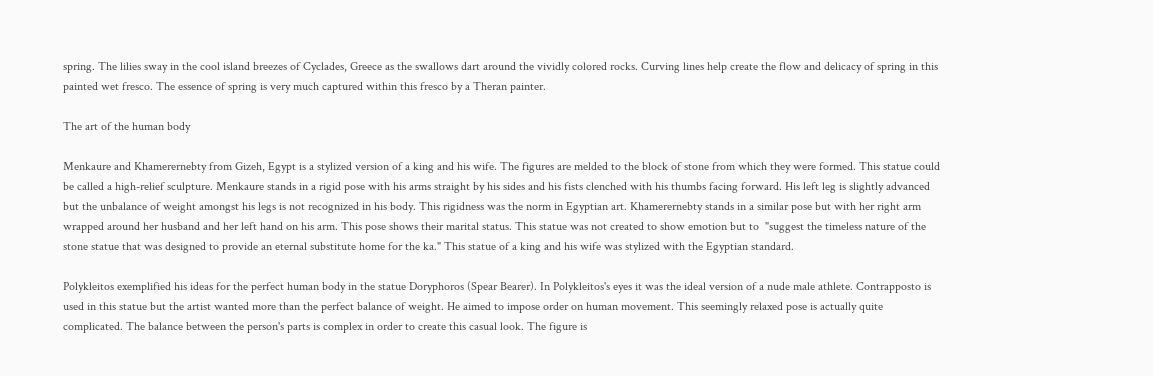spring. The lilies sway in the cool island breezes of Cyclades, Greece as the swallows dart around the vividly colored rocks. Curving lines help create the flow and delicacy of spring in this painted wet fresco. The essence of spring is very much captured within this fresco by a Theran painter.

The art of the human body

Menkaure and Khamerernebty from Gizeh, Egypt is a stylized version of a king and his wife. The figures are melded to the block of stone from which they were formed. This statue could be called a high-relief sculpture. Menkaure stands in a rigid pose with his arms straight by his sides and his fists clenched with his thumbs facing forward. His left leg is slightly advanced but the unbalance of weight amongst his legs is not recognized in his body. This rigidness was the norm in Egyptian art. Khamerernebty stands in a similar pose but with her right arm wrapped around her husband and her left hand on his arm. This pose shows their marital status. This statue was not created to show emotion but to  "suggest the timeless nature of the stone statue that was designed to provide an eternal substitute home for the ka." This statue of a king and his wife was stylized with the Egyptian standard.

Polykleitos exemplified his ideas for the perfect human body in the statue Doryphoros (Spear Bearer). In Polykleitos's eyes it was the ideal version of a nude male athlete. Contrapposto is used in this statue but the artist wanted more than the perfect balance of weight. He aimed to impose order on human movement. This seemingly relaxed pose is actually quite complicated. The balance between the person's parts is complex in order to create this casual look. The figure is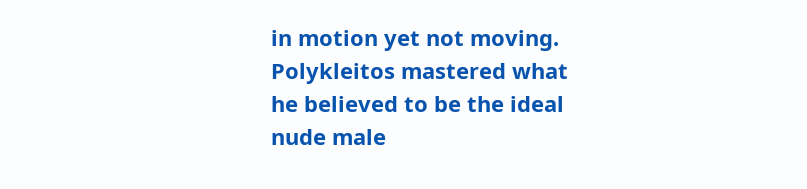in motion yet not moving. Polykleitos mastered what he believed to be the ideal nude male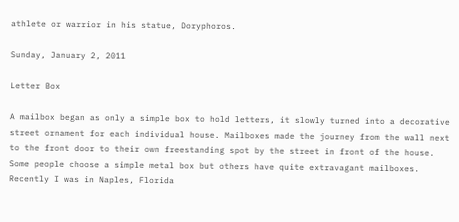athlete or warrior in his statue, Doryphoros.

Sunday, January 2, 2011

Letter Box

A mailbox began as only a simple box to hold letters, it slowly turned into a decorative street ornament for each individual house. Mailboxes made the journey from the wall next to the front door to their own freestanding spot by the street in front of the house. Some people choose a simple metal box but others have quite extravagant mailboxes. Recently I was in Naples, Florida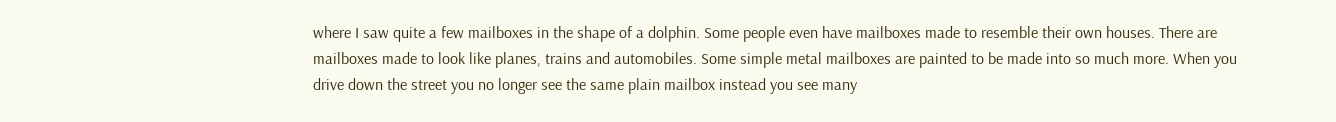where I saw quite a few mailboxes in the shape of a dolphin. Some people even have mailboxes made to resemble their own houses. There are mailboxes made to look like planes, trains and automobiles. Some simple metal mailboxes are painted to be made into so much more. When you drive down the street you no longer see the same plain mailbox instead you see many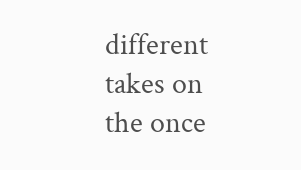different takes on the once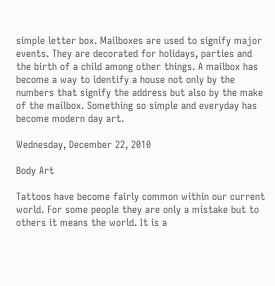simple letter box. Mailboxes are used to signify major events. They are decorated for holidays, parties and the birth of a child among other things. A mailbox has become a way to identify a house not only by the numbers that signify the address but also by the make of the mailbox. Something so simple and everyday has become modern day art.

Wednesday, December 22, 2010

Body Art

Tattoos have become fairly common within our current world. For some people they are only a mistake but to others it means the world. It is a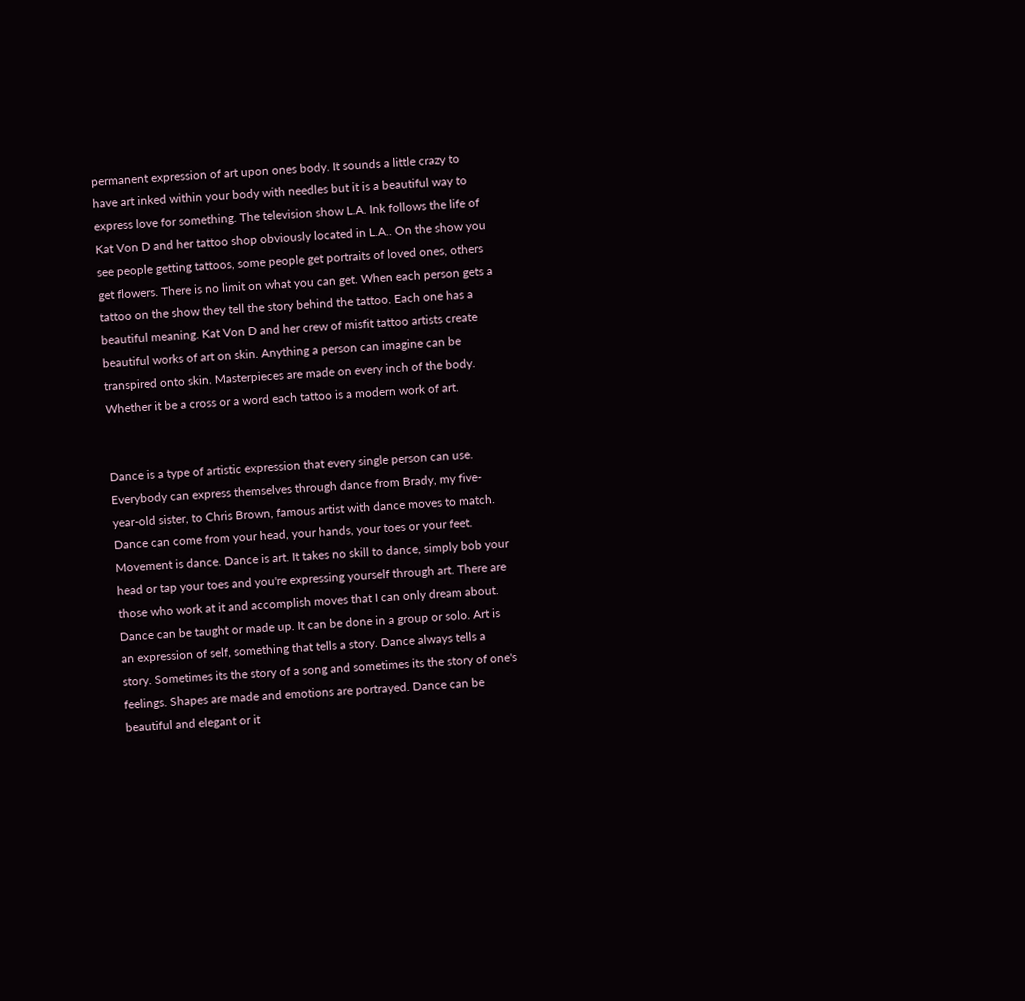permanent expression of art upon ones body. It sounds a little crazy to have art inked within your body with needles but it is a beautiful way to express love for something. The television show L.A. Ink follows the life of Kat Von D and her tattoo shop obviously located in L.A.. On the show you see people getting tattoos, some people get portraits of loved ones, others get flowers. There is no limit on what you can get. When each person gets a tattoo on the show they tell the story behind the tattoo. Each one has a beautiful meaning. Kat Von D and her crew of misfit tattoo artists create beautiful works of art on skin. Anything a person can imagine can be transpired onto skin. Masterpieces are made on every inch of the body. Whether it be a cross or a word each tattoo is a modern work of art.


Dance is a type of artistic expression that every single person can use. Everybody can express themselves through dance from Brady, my five-year-old sister, to Chris Brown, famous artist with dance moves to match. Dance can come from your head, your hands, your toes or your feet. Movement is dance. Dance is art. It takes no skill to dance, simply bob your head or tap your toes and you're expressing yourself through art. There are those who work at it and accomplish moves that I can only dream about. Dance can be taught or made up. It can be done in a group or solo. Art is an expression of self, something that tells a story. Dance always tells a story. Sometimes its the story of a song and sometimes its the story of one's feelings. Shapes are made and emotions are portrayed. Dance can be beautiful and elegant or it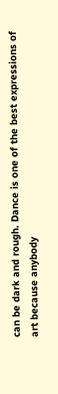can be dark and rough. Dance is one of the best expressions of art because anybody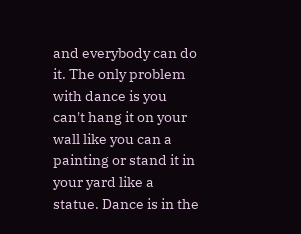and everybody can do it. The only problem with dance is you can't hang it on your wall like you can a painting or stand it in your yard like a statue. Dance is in the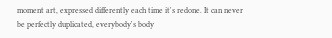moment art, expressed differently each time it's redone. It can never be perfectly duplicated, everybody's body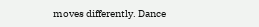moves differently. Dance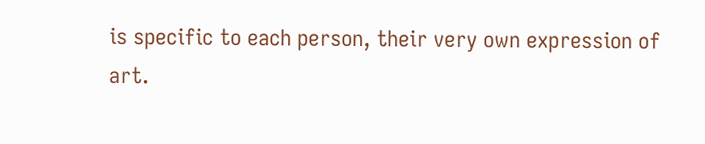is specific to each person, their very own expression of art.